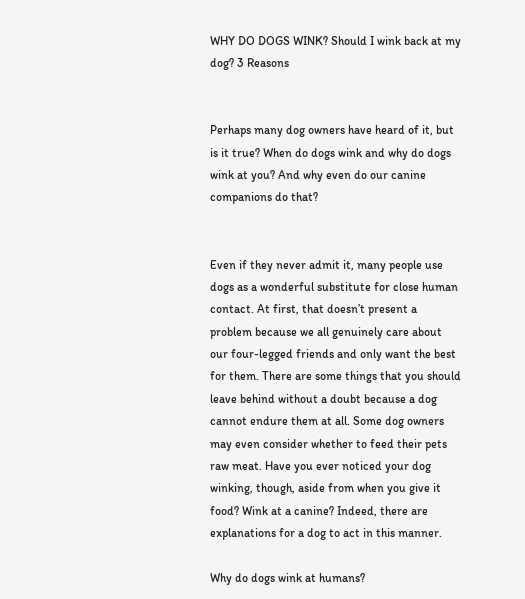WHY DO DOGS WINK? Should I wink back at my dog? 3 Reasons


Perhaps many dog owners have heard of it, but is it true? When do dogs wink and why do dogs wink at you? And why even do our canine companions do that?


Even if they never admit it, many people use dogs as a wonderful substitute for close human contact. At first, that doesn’t present a problem because we all genuinely care about our four-legged friends and only want the best for them. There are some things that you should leave behind without a doubt because a dog cannot endure them at all. Some dog owners may even consider whether to feed their pets raw meat. Have you ever noticed your dog winking, though, aside from when you give it food? Wink at a canine? Indeed, there are explanations for a dog to act in this manner.

Why do dogs wink at humans?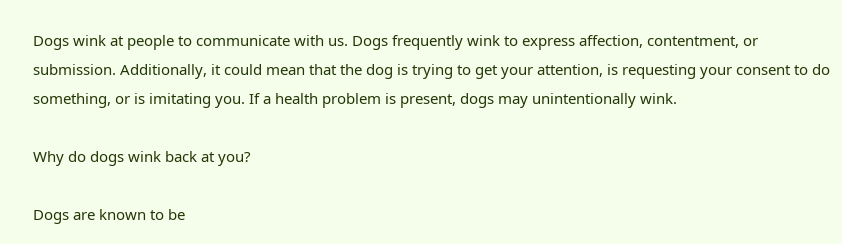Dogs wink at people to communicate with us. Dogs frequently wink to express affection, contentment, or submission. Additionally, it could mean that the dog is trying to get your attention, is requesting your consent to do something, or is imitating you. If a health problem is present, dogs may unintentionally wink.

Why do dogs wink back at you?

Dogs are known to be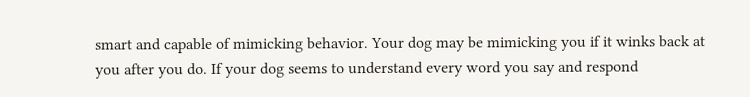smart and capable of mimicking behavior. Your dog may be mimicking you if it winks back at you after you do. If your dog seems to understand every word you say and respond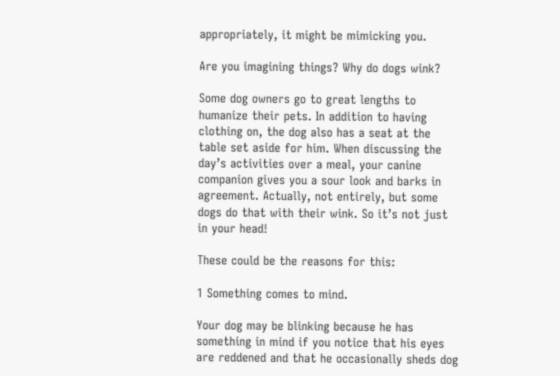appropriately, it might be mimicking you.

Are you imagining things? Why do dogs wink?

Some dog owners go to great lengths to humanize their pets. In addition to having clothing on, the dog also has a seat at the table set aside for him. When discussing the day’s activities over a meal, your canine companion gives you a sour look and barks in agreement. Actually, not entirely, but some dogs do that with their wink. So it’s not just in your head!

These could be the reasons for this:

1 Something comes to mind.

Your dog may be blinking because he has something in mind if you notice that his eyes are reddened and that he occasionally sheds dog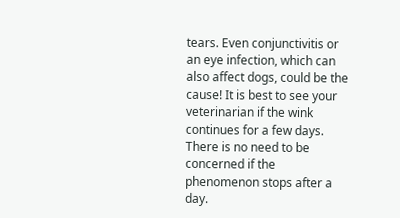tears. Even conjunctivitis or an eye infection, which can also affect dogs, could be the cause! It is best to see your veterinarian if the wink continues for a few days. There is no need to be concerned if the phenomenon stops after a day.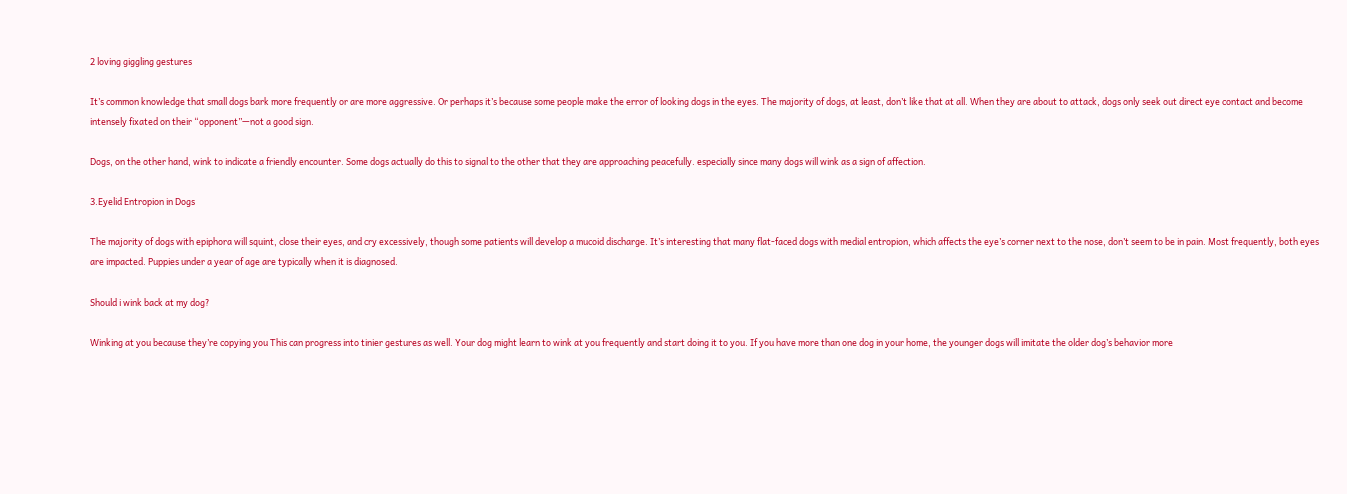2 loving giggling gestures

It’s common knowledge that small dogs bark more frequently or are more aggressive. Or perhaps it’s because some people make the error of looking dogs in the eyes. The majority of dogs, at least, don’t like that at all. When they are about to attack, dogs only seek out direct eye contact and become intensely fixated on their “opponent”—not a good sign.

Dogs, on the other hand, wink to indicate a friendly encounter. Some dogs actually do this to signal to the other that they are approaching peacefully. especially since many dogs will wink as a sign of affection.

3.Eyelid Entropion in Dogs

The majority of dogs with epiphora will squint, close their eyes, and cry excessively, though some patients will develop a mucoid discharge. It’s interesting that many flat-faced dogs with medial entropion, which affects the eye’s corner next to the nose, don’t seem to be in pain. Most frequently, both eyes are impacted. Puppies under a year of age are typically when it is diagnosed.

Should i wink back at my dog?

Winking at you because they’re copying you This can progress into tinier gestures as well. Your dog might learn to wink at you frequently and start doing it to you. If you have more than one dog in your home, the younger dogs will imitate the older dog’s behavior more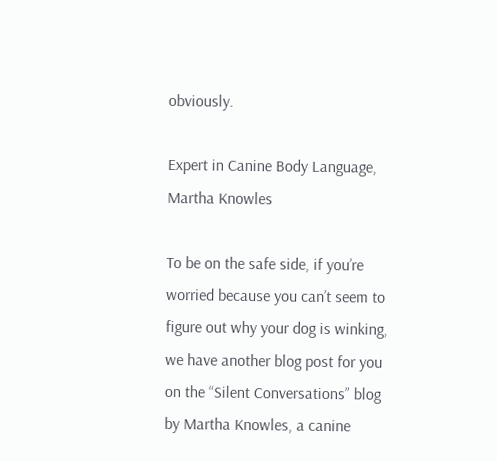obviously.

Expert in Canine Body Language, Martha Knowles

To be on the safe side, if you’re worried because you can’t seem to figure out why your dog is winking, we have another blog post for you on the “Silent Conversations” blog by Martha Knowles, a canine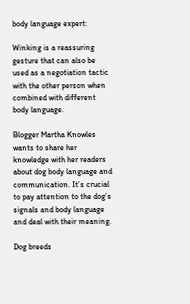body language expert:

Winking is a reassuring gesture that can also be used as a negotiation tactic with the other person when combined with different body language.

Blogger Martha Knowles wants to share her knowledge with her readers about dog body language and communication. It’s crucial to pay attention to the dog’s signals and body language and deal with their meaning.

Dog breeds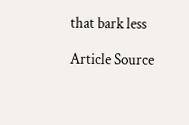that bark less

Article Source